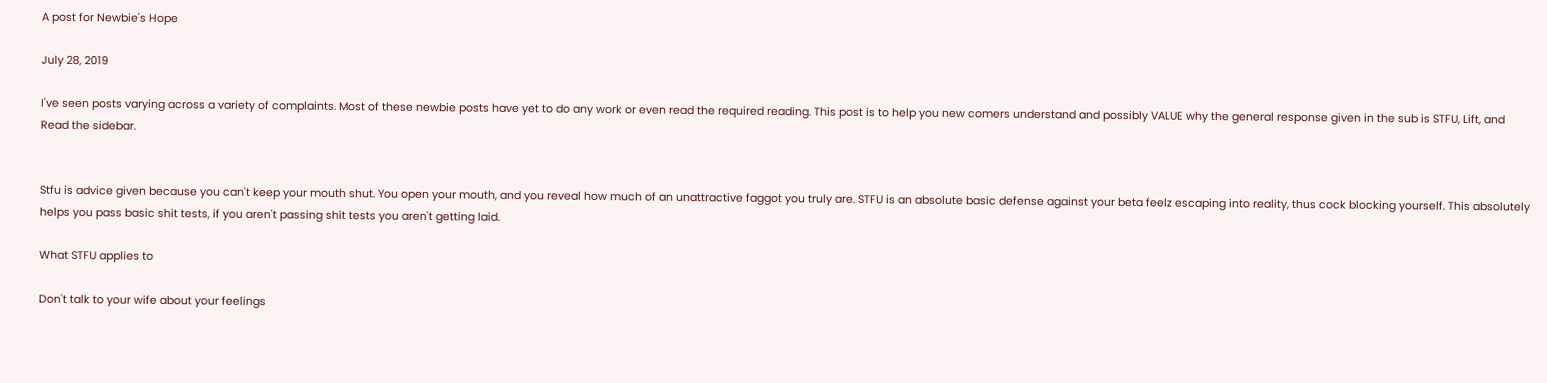A post for Newbie's Hope

July 28, 2019

I've seen posts varying across a variety of complaints. Most of these newbie posts have yet to do any work or even read the required reading. This post is to help you new comers understand and possibly VALUE why the general response given in the sub is STFU, Lift, and Read the sidebar.


Stfu is advice given because you can't keep your mouth shut. You open your mouth, and you reveal how much of an unattractive faggot you truly are. STFU is an absolute basic defense against your beta feelz escaping into reality, thus cock blocking yourself. This absolutely helps you pass basic shit tests, if you aren't passing shit tests you aren't getting laid.

What STFU applies to

Don't talk to your wife about your feelings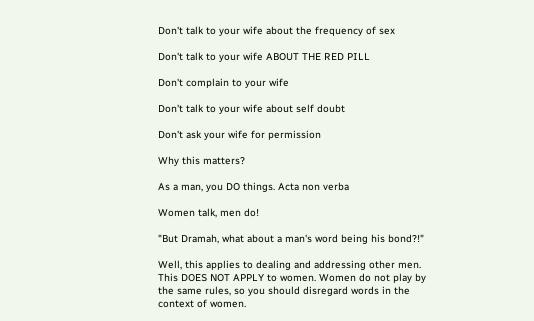Don't talk to your wife about the frequency of sex

Don't talk to your wife ABOUT THE RED PILL

Don't complain to your wife

Don't talk to your wife about self doubt

Don't ask your wife for permission

Why this matters?

As a man, you DO things. Acta non verba

Women talk, men do!

"But Dramah, what about a man's word being his bond?!"

Well, this applies to dealing and addressing other men. This DOES NOT APPLY to women. Women do not play by the same rules, so you should disregard words in the context of women.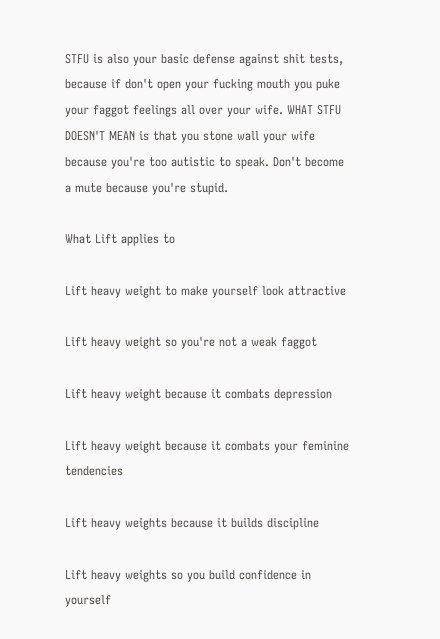STFU is also your basic defense against shit tests, because if don't open your fucking mouth you puke your faggot feelings all over your wife. WHAT STFU DOESN'T MEAN is that you stone wall your wife because you're too autistic to speak. Don't become a mute because you're stupid.

What Lift applies to

Lift heavy weight to make yourself look attractive

Lift heavy weight so you're not a weak faggot

Lift heavy weight because it combats depression

Lift heavy weight because it combats your feminine tendencies

Lift heavy weights because it builds discipline

Lift heavy weights so you build confidence in yourself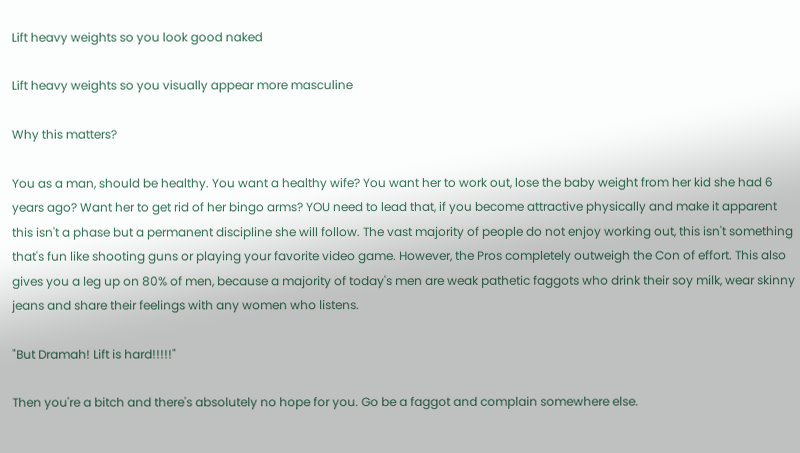Lift heavy weights so you look good naked

Lift heavy weights so you visually appear more masculine

Why this matters?

You as a man, should be healthy. You want a healthy wife? You want her to work out, lose the baby weight from her kid she had 6 years ago? Want her to get rid of her bingo arms? YOU need to lead that, if you become attractive physically and make it apparent this isn't a phase but a permanent discipline she will follow. The vast majority of people do not enjoy working out, this isn't something that's fun like shooting guns or playing your favorite video game. However, the Pros completely outweigh the Con of effort. This also gives you a leg up on 80% of men, because a majority of today's men are weak pathetic faggots who drink their soy milk, wear skinny jeans and share their feelings with any women who listens.

"But Dramah! Lift is hard!!!!!"

Then you're a bitch and there's absolutely no hope for you. Go be a faggot and complain somewhere else.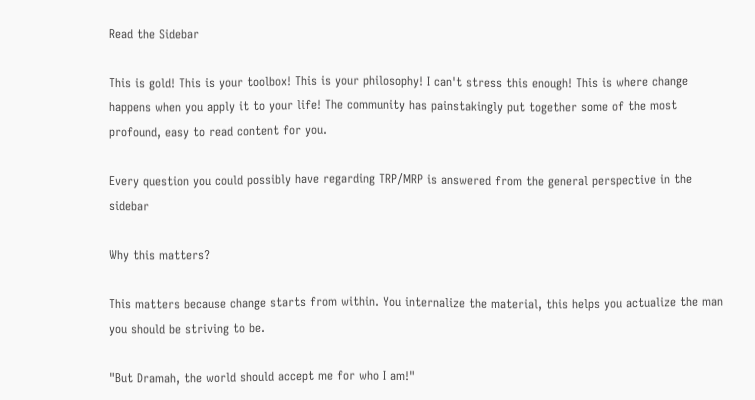Read the Sidebar

This is gold! This is your toolbox! This is your philosophy! I can't stress this enough! This is where change happens when you apply it to your life! The community has painstakingly put together some of the most profound, easy to read content for you.

Every question you could possibly have regarding TRP/MRP is answered from the general perspective in the sidebar

Why this matters?

This matters because change starts from within. You internalize the material, this helps you actualize the man you should be striving to be.

"But Dramah, the world should accept me for who I am!"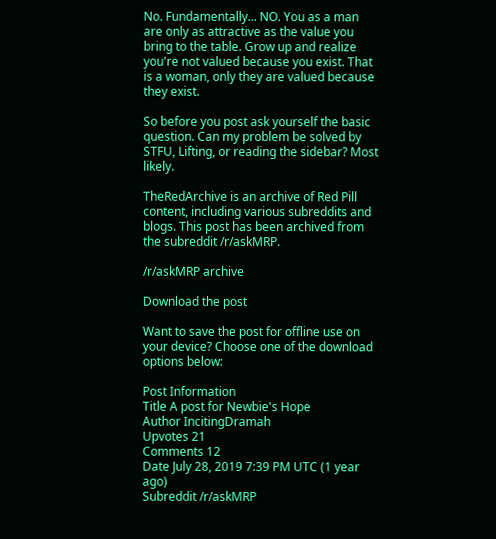No. Fundamentally... NO. You as a man are only as attractive as the value you bring to the table. Grow up and realize you're not valued because you exist. That is a woman, only they are valued because they exist.

So before you post ask yourself the basic question. Can my problem be solved by STFU, Lifting, or reading the sidebar? Most likely.

TheRedArchive is an archive of Red Pill content, including various subreddits and blogs. This post has been archived from the subreddit /r/askMRP.

/r/askMRP archive

Download the post

Want to save the post for offline use on your device? Choose one of the download options below:

Post Information
Title A post for Newbie's Hope
Author IncitingDramah
Upvotes 21
Comments 12
Date July 28, 2019 7:39 PM UTC (1 year ago)
Subreddit /r/askMRP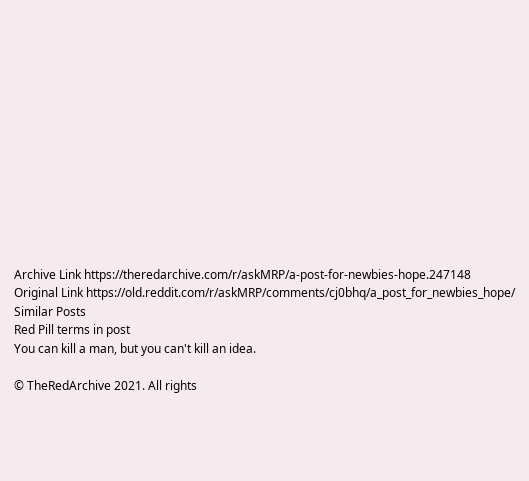Archive Link https://theredarchive.com/r/askMRP/a-post-for-newbies-hope.247148
Original Link https://old.reddit.com/r/askMRP/comments/cj0bhq/a_post_for_newbies_hope/
Similar Posts
Red Pill terms in post
You can kill a man, but you can't kill an idea.

© TheRedArchive 2021. All rights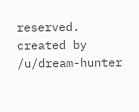reserved.
created by /u/dream-hunter